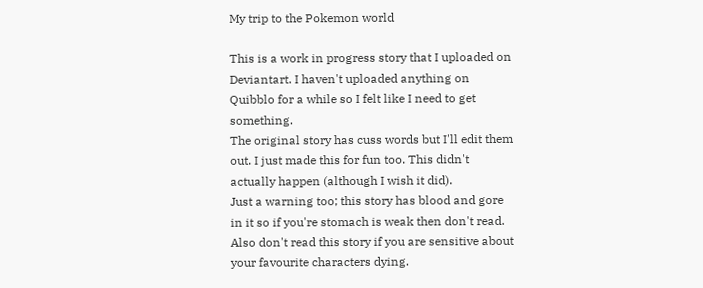My trip to the Pokemon world

This is a work in progress story that I uploaded on Deviantart. I haven't uploaded anything on Quibblo for a while so I felt like I need to get something.
The original story has cuss words but I'll edit them out. I just made this for fun too. This didn't actually happen (although I wish it did).
Just a warning too; this story has blood and gore in it so if you're stomach is weak then don't read. Also don't read this story if you are sensitive about your favourite characters dying.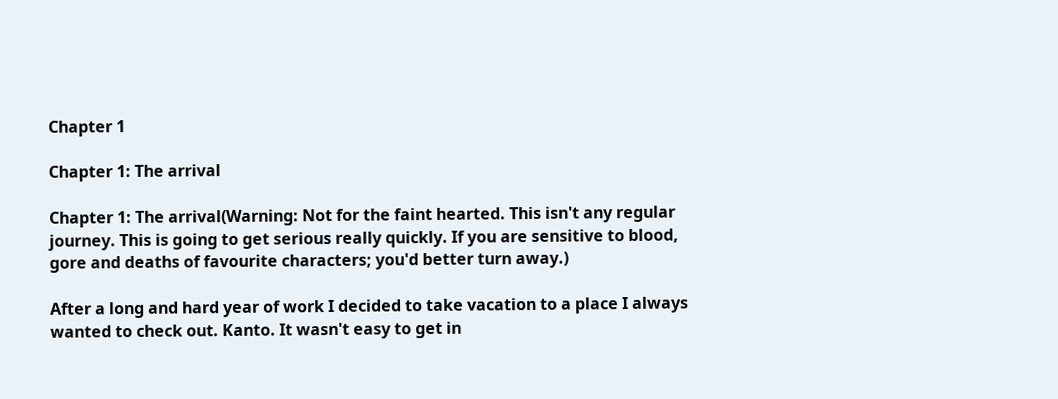Chapter 1

Chapter 1: The arrival

Chapter 1: The arrival(Warning: Not for the faint hearted. This isn't any regular journey. This is going to get serious really quickly. If you are sensitive to blood, gore and deaths of favourite characters; you'd better turn away.)

After a long and hard year of work I decided to take vacation to a place I always wanted to check out. Kanto. It wasn't easy to get in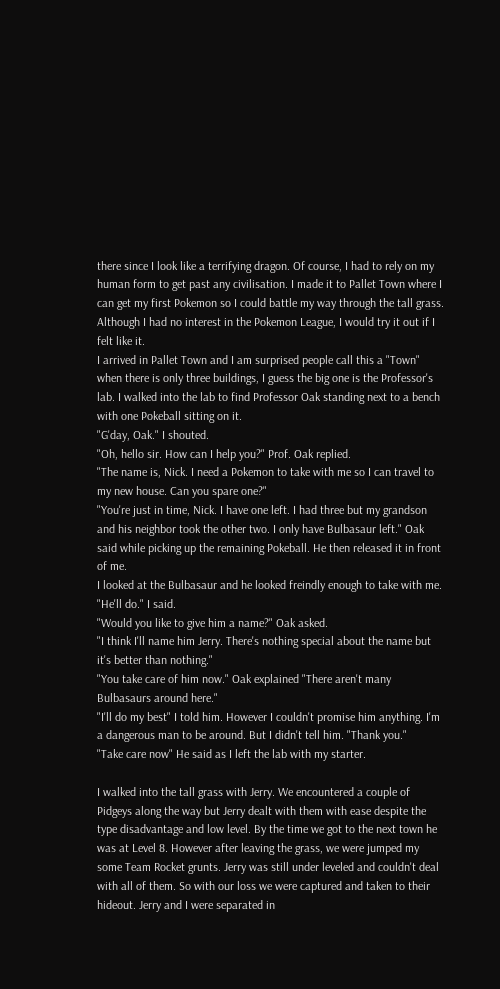there since I look like a terrifying dragon. Of course, I had to rely on my human form to get past any civilisation. I made it to Pallet Town where I can get my first Pokemon so I could battle my way through the tall grass. Although I had no interest in the Pokemon League, I would try it out if I felt like it.
I arrived in Pallet Town and I am surprised people call this a "Town" when there is only three buildings, I guess the big one is the Professor's lab. I walked into the lab to find Professor Oak standing next to a bench with one Pokeball sitting on it.
"G'day, Oak." I shouted.
"Oh, hello sir. How can I help you?" Prof. Oak replied.
"The name is, Nick. I need a Pokemon to take with me so I can travel to my new house. Can you spare one?"
"You're just in time, Nick. I have one left. I had three but my grandson and his neighbor took the other two. I only have Bulbasaur left." Oak said while picking up the remaining Pokeball. He then released it in front of me.
I looked at the Bulbasaur and he looked freindly enough to take with me. "He'll do." I said.
"Would you like to give him a name?" Oak asked.
"I think I'll name him Jerry. There's nothing special about the name but it's better than nothing."
"You take care of him now." Oak explained "There aren't many Bulbasaurs around here."
"I'll do my best" I told him. However I couldn't promise him anything. I'm a dangerous man to be around. But I didn't tell him. "Thank you."
"Take care now" He said as I left the lab with my starter.

I walked into the tall grass with Jerry. We encountered a couple of Pidgeys along the way but Jerry dealt with them with ease despite the type disadvantage and low level. By the time we got to the next town he was at Level 8. However after leaving the grass, we were jumped my some Team Rocket grunts. Jerry was still under leveled and couldn't deal with all of them. So with our loss we were captured and taken to their hideout. Jerry and I were separated in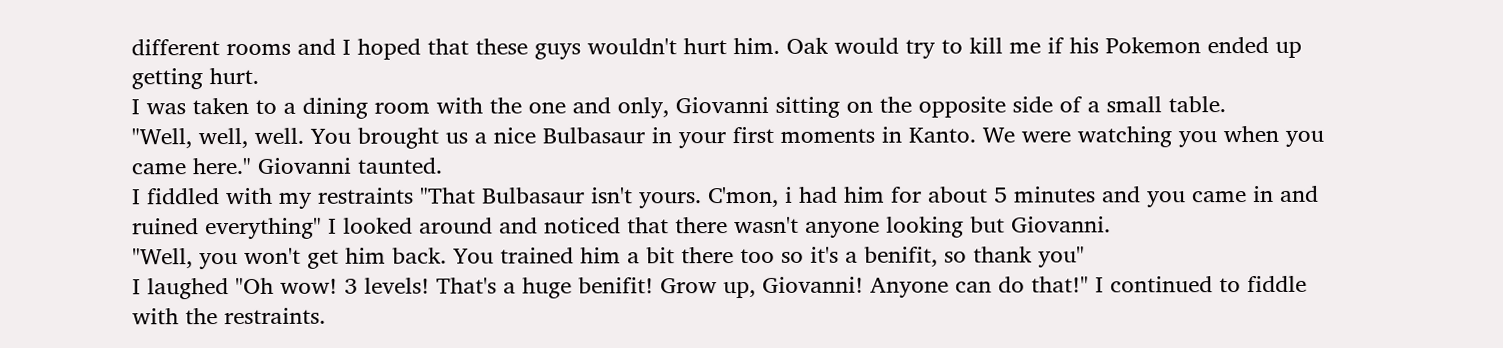different rooms and I hoped that these guys wouldn't hurt him. Oak would try to kill me if his Pokemon ended up getting hurt.
I was taken to a dining room with the one and only, Giovanni sitting on the opposite side of a small table.
"Well, well, well. You brought us a nice Bulbasaur in your first moments in Kanto. We were watching you when you came here." Giovanni taunted.
I fiddled with my restraints "That Bulbasaur isn't yours. C'mon, i had him for about 5 minutes and you came in and ruined everything" I looked around and noticed that there wasn't anyone looking but Giovanni.
"Well, you won't get him back. You trained him a bit there too so it's a benifit, so thank you"
I laughed "Oh wow! 3 levels! That's a huge benifit! Grow up, Giovanni! Anyone can do that!" I continued to fiddle with the restraints.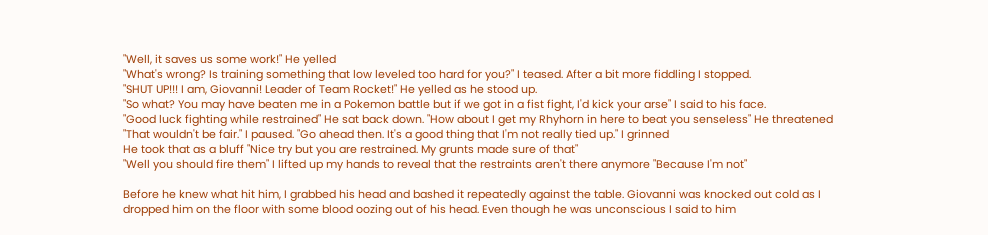"Well, it saves us some work!" He yelled
"What's wrong? Is training something that low leveled too hard for you?" I teased. After a bit more fiddling I stopped.
"SHUT UP!!! I am, Giovanni! Leader of Team Rocket!" He yelled as he stood up.
"So what? You may have beaten me in a Pokemon battle but if we got in a fist fight, I'd kick your arse" I said to his face.
"Good luck fighting while restrained" He sat back down. "How about I get my Rhyhorn in here to beat you senseless" He threatened
"That wouldn't be fair." I paused. "Go ahead then. It's a good thing that I'm not really tied up." I grinned
He took that as a bluff "Nice try but you are restrained. My grunts made sure of that"
"Well you should fire them" I lifted up my hands to reveal that the restraints aren't there anymore "Because I'm not"

Before he knew what hit him, I grabbed his head and bashed it repeatedly against the table. Giovanni was knocked out cold as I dropped him on the floor with some blood oozing out of his head. Even though he was unconscious I said to him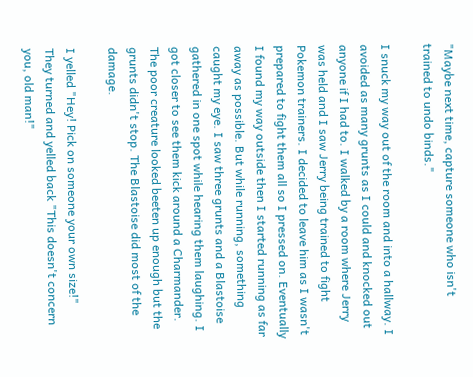"Maybe next time, capture someone who isn't trained to undo binds."

I snuck my way out of the room and into a hallway. I avoided as many grunts as I could and knocked out anyone if I had to. I walked by a room where Jerry was held and I saw Jerry being trained to fight Pokemon trainers. I decided to leave him as I wasn't prepared to fight them all so I pressed on. Eventually I found my way outside then I started running as far away as possible. But while running, something caught my eye. I saw three grunts and a Blastoise gathered in one spot while hearing them laughing. I got closer to see them kick around a Charmander. The poor creature looked beeten up enough but the grunts didn't stop. The Blastoise did most of the damage.

I yelled "Hey! Pick on someone your own size!"
They turned and yelled back "This doesn't concern you, old man!"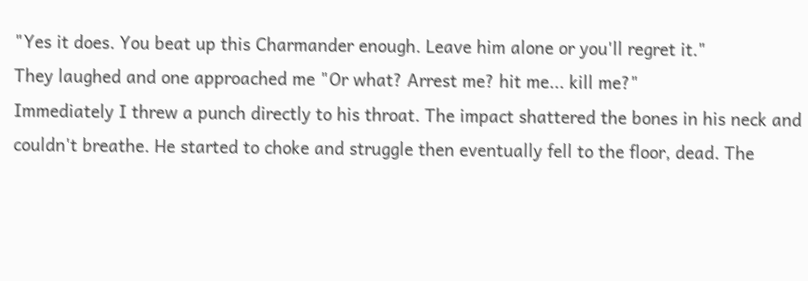"Yes it does. You beat up this Charmander enough. Leave him alone or you'll regret it."
They laughed and one approached me "Or what? Arrest me? hit me... kill me?"
Immediately I threw a punch directly to his throat. The impact shattered the bones in his neck and couldn't breathe. He started to choke and struggle then eventually fell to the floor, dead. The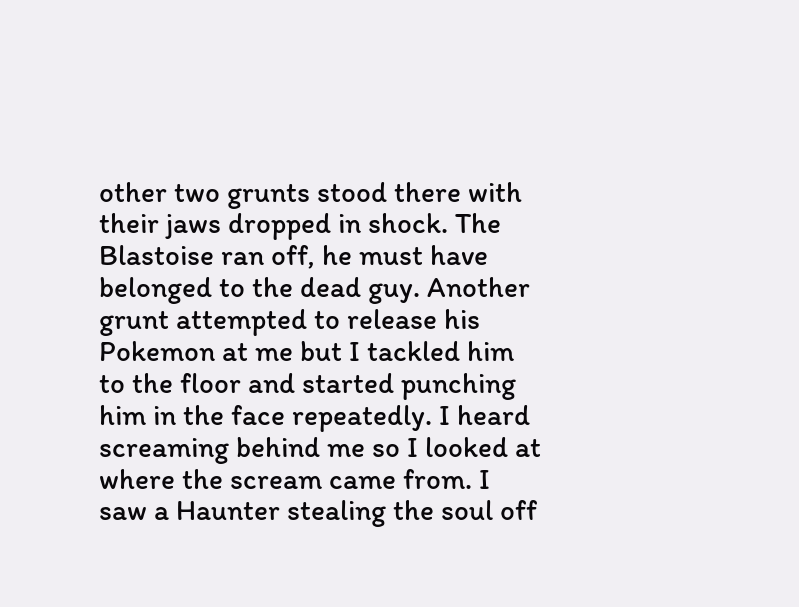other two grunts stood there with their jaws dropped in shock. The Blastoise ran off, he must have belonged to the dead guy. Another grunt attempted to release his Pokemon at me but I tackled him to the floor and started punching him in the face repeatedly. I heard screaming behind me so I looked at where the scream came from. I saw a Haunter stealing the soul off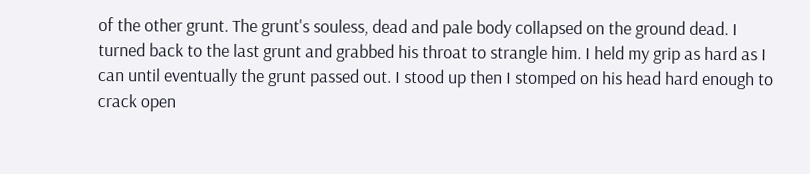of the other grunt. The grunt's souless, dead and pale body collapsed on the ground dead. I turned back to the last grunt and grabbed his throat to strangle him. I held my grip as hard as I can until eventually the grunt passed out. I stood up then I stomped on his head hard enough to crack open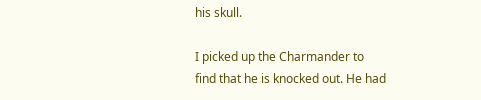his skull.

I picked up the Charmander to find that he is knocked out. He had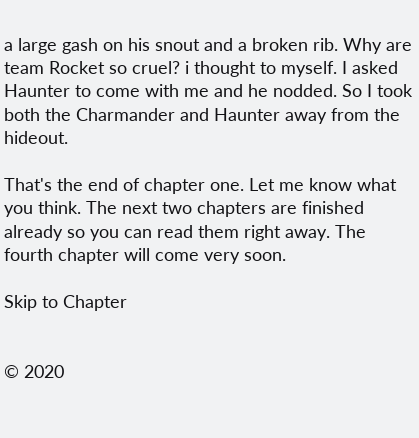a large gash on his snout and a broken rib. Why are team Rocket so cruel? i thought to myself. I asked Haunter to come with me and he nodded. So I took both the Charmander and Haunter away from the hideout.

That's the end of chapter one. Let me know what you think. The next two chapters are finished already so you can read them right away. The fourth chapter will come very soon.

Skip to Chapter


© 2020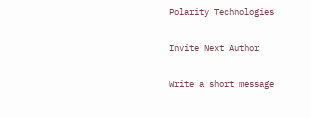Polarity Technologies

Invite Next Author

Write a short message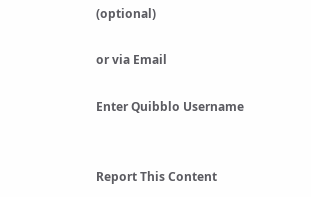(optional)

or via Email

Enter Quibblo Username


Report This Content